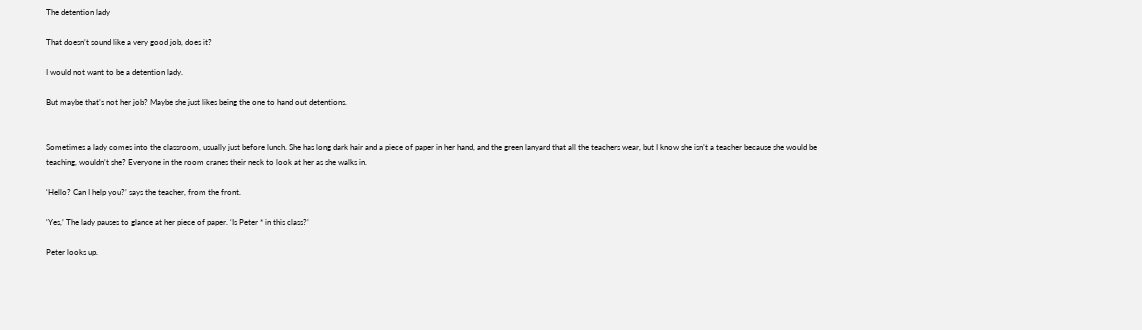The detention lady

That doesn’t sound like a very good job, does it?

I would not want to be a detention lady.

But maybe that’s not her job? Maybe she just likes being the one to hand out detentions.


Sometimes a lady comes into the classroom, usually just before lunch. She has long dark hair and a piece of paper in her hand, and the green lanyard that all the teachers wear, but I know she isn’t a teacher because she would be teaching, wouldn’t she? Everyone in the room cranes their neck to look at her as she walks in.

‘Hello? Can I help you?’ says the teacher, from the front.

‘Yes,’ The lady pauses to glance at her piece of paper. ‘Is Peter * in this class?’

Peter looks up.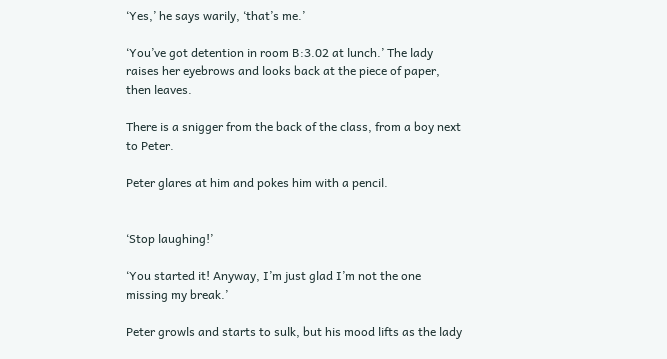‘Yes,’ he says warily, ‘that’s me.’

‘You’ve got detention in room B:3.02 at lunch.’ The lady raises her eyebrows and looks back at the piece of paper, then leaves.

There is a snigger from the back of the class, from a boy next to Peter.

Peter glares at him and pokes him with a pencil.


‘Stop laughing!’

‘You started it! Anyway, I’m just glad I’m not the one missing my break.’

Peter growls and starts to sulk, but his mood lifts as the lady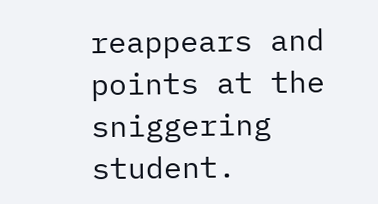reappears and points at the sniggering student.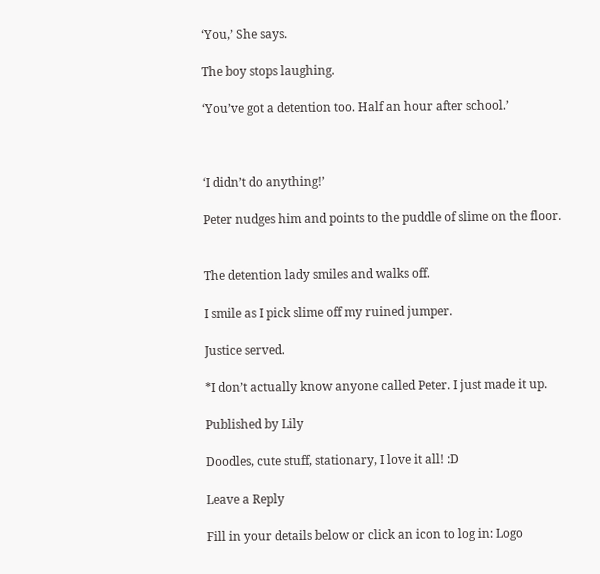‘You,’ She says.

The boy stops laughing.

‘You’ve got a detention too. Half an hour after school.’



‘I didn’t do anything!’

Peter nudges him and points to the puddle of slime on the floor.


The detention lady smiles and walks off.

I smile as I pick slime off my ruined jumper.

Justice served.

*I don’t actually know anyone called Peter. I just made it up.

Published by Lily

Doodles, cute stuff, stationary, I love it all! :D

Leave a Reply

Fill in your details below or click an icon to log in: Logo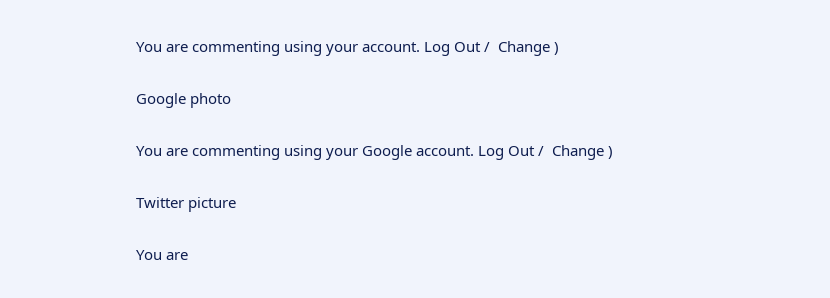You are commenting using your account. Log Out /  Change )

Google photo

You are commenting using your Google account. Log Out /  Change )

Twitter picture

You are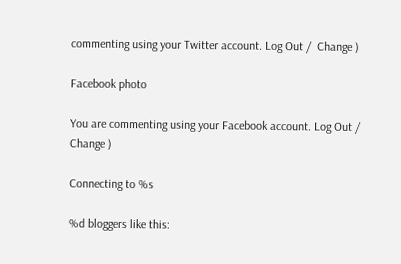commenting using your Twitter account. Log Out /  Change )

Facebook photo

You are commenting using your Facebook account. Log Out /  Change )

Connecting to %s

%d bloggers like this: